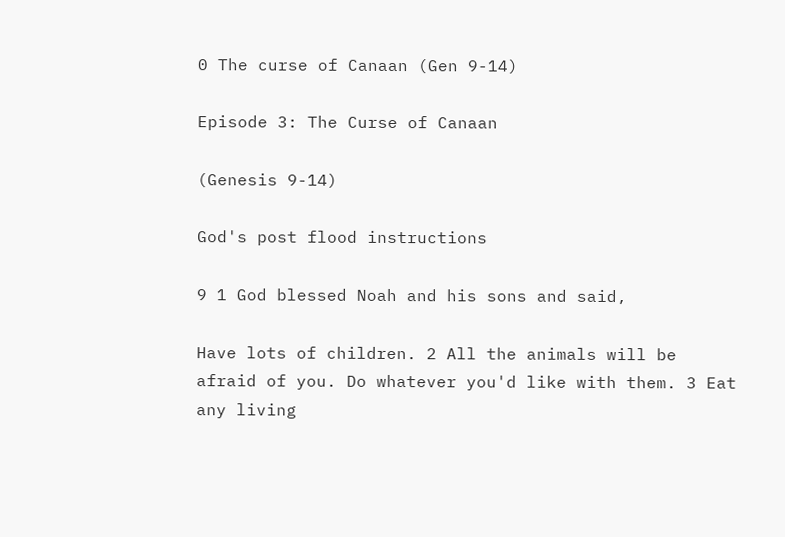0 The curse of Canaan (Gen 9-14)

Episode 3: The Curse of Canaan

(Genesis 9-14)

God's post flood instructions

9 1 God blessed Noah and his sons and said,

Have lots of children. 2 All the animals will be afraid of you. Do whatever you'd like with them. 3 Eat any living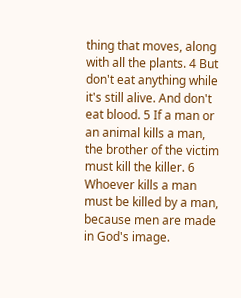thing that moves, along with all the plants. 4 But don't eat anything while it's still alive. And don't eat blood. 5 If a man or an animal kills a man, the brother of the victim must kill the killer. 6 Whoever kills a man must be killed by a man, because men are made in God's image.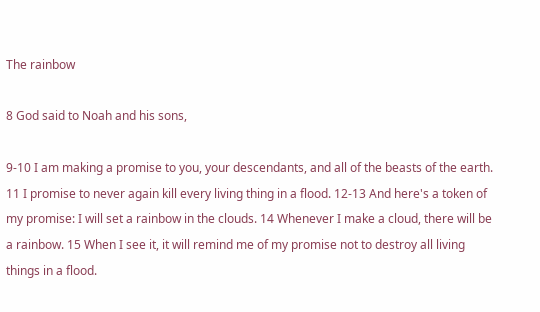The rainbow

8 God said to Noah and his sons,

9-10 I am making a promise to you, your descendants, and all of the beasts of the earth. 11 I promise to never again kill every living thing in a flood. 12-13 And here's a token of my promise: I will set a rainbow in the clouds. 14 Whenever I make a cloud, there will be a rainbow. 15 When I see it, it will remind me of my promise not to destroy all living things in a flood.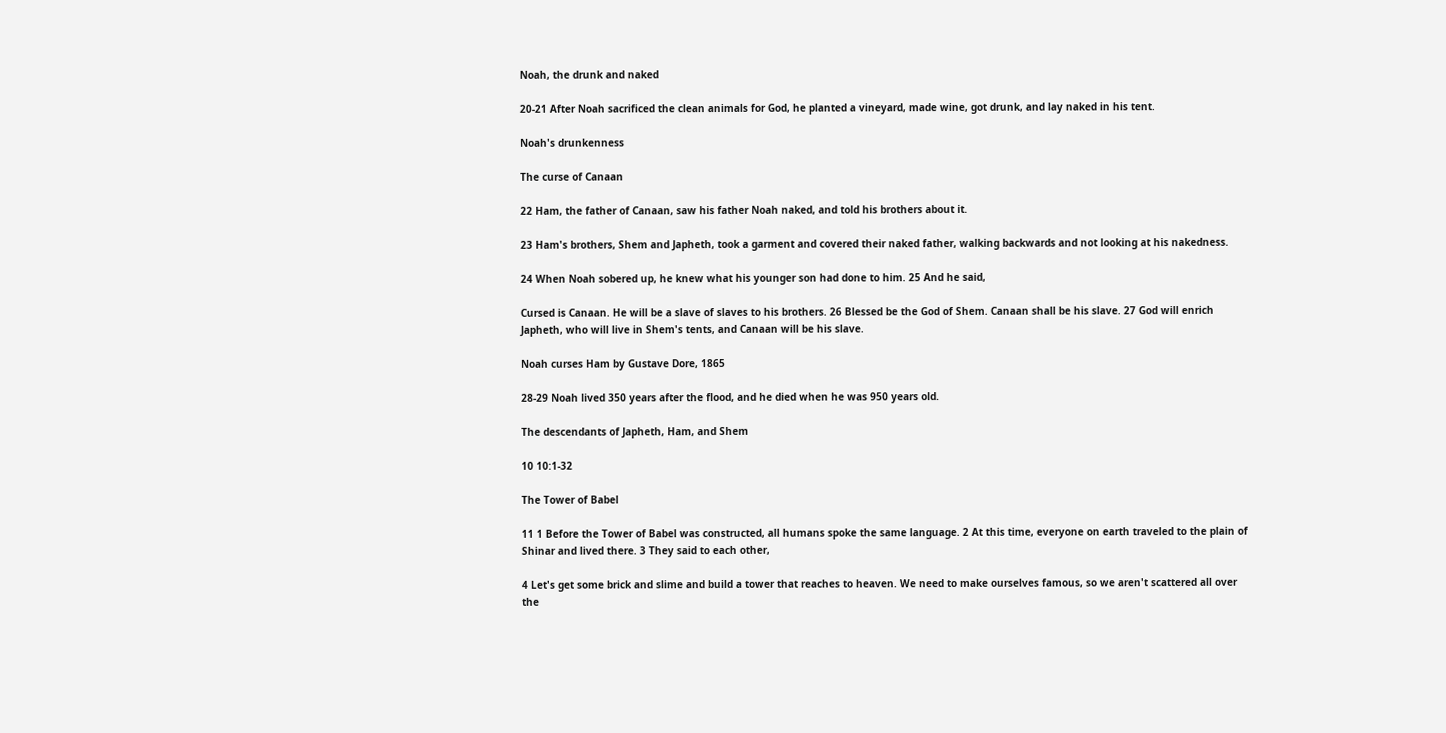Noah, the drunk and naked

20-21 After Noah sacrificed the clean animals for God, he planted a vineyard, made wine, got drunk, and lay naked in his tent.

Noah's drunkenness

The curse of Canaan

22 Ham, the father of Canaan, saw his father Noah naked, and told his brothers about it.

23 Ham's brothers, Shem and Japheth, took a garment and covered their naked father, walking backwards and not looking at his nakedness.

24 When Noah sobered up, he knew what his younger son had done to him. 25 And he said,

Cursed is Canaan. He will be a slave of slaves to his brothers. 26 Blessed be the God of Shem. Canaan shall be his slave. 27 God will enrich Japheth, who will live in Shem's tents, and Canaan will be his slave.

Noah curses Ham by Gustave Dore, 1865

28-29 Noah lived 350 years after the flood, and he died when he was 950 years old.

The descendants of Japheth, Ham, and Shem

10 10:1-32

The Tower of Babel

11 1 Before the Tower of Babel was constructed, all humans spoke the same language. 2 At this time, everyone on earth traveled to the plain of Shinar and lived there. 3 They said to each other,

4 Let's get some brick and slime and build a tower that reaches to heaven. We need to make ourselves famous, so we aren't scattered all over the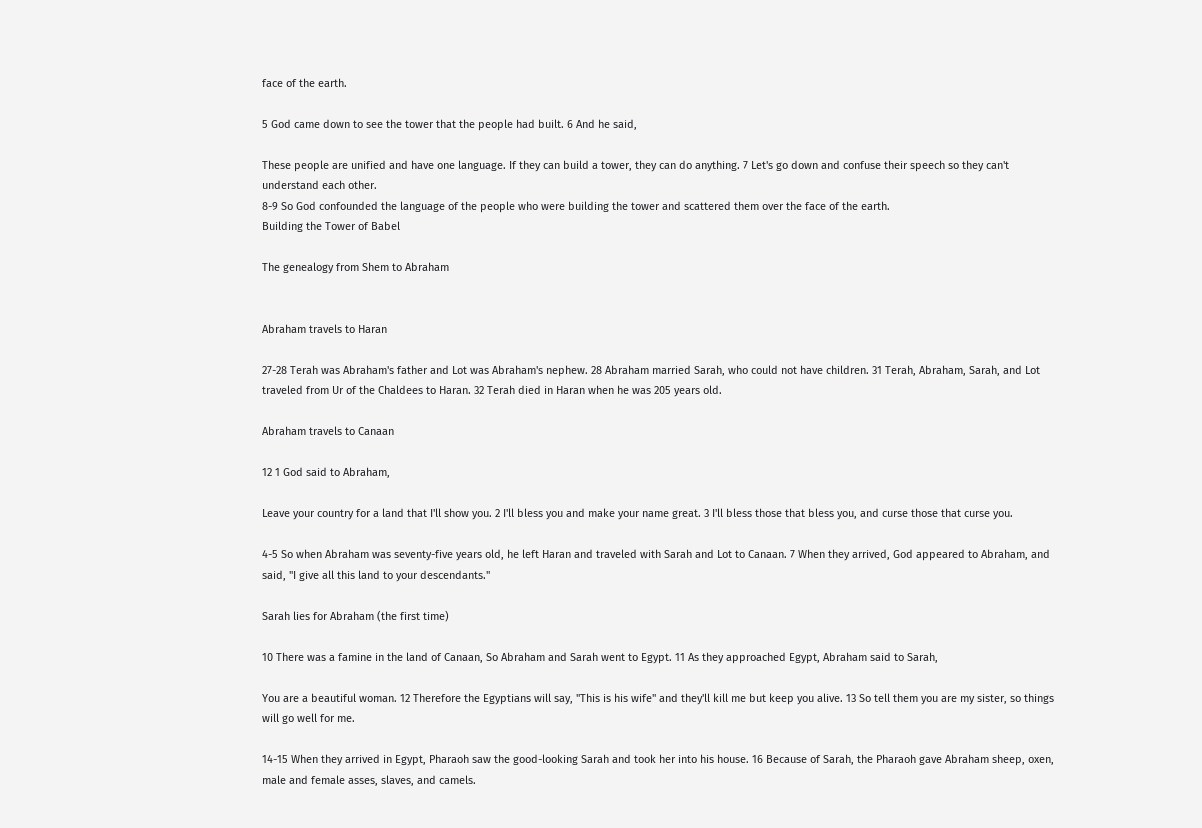face of the earth.

5 God came down to see the tower that the people had built. 6 And he said,

These people are unified and have one language. If they can build a tower, they can do anything. 7 Let's go down and confuse their speech so they can't understand each other.
8-9 So God confounded the language of the people who were building the tower and scattered them over the face of the earth.
Building the Tower of Babel

The genealogy from Shem to Abraham


Abraham travels to Haran

27-28 Terah was Abraham's father and Lot was Abraham's nephew. 28 Abraham married Sarah, who could not have children. 31 Terah, Abraham, Sarah, and Lot traveled from Ur of the Chaldees to Haran. 32 Terah died in Haran when he was 205 years old.

Abraham travels to Canaan

12 1 God said to Abraham,

Leave your country for a land that I'll show you. 2 I'll bless you and make your name great. 3 I'll bless those that bless you, and curse those that curse you.

4-5 So when Abraham was seventy-five years old, he left Haran and traveled with Sarah and Lot to Canaan. 7 When they arrived, God appeared to Abraham, and said, "I give all this land to your descendants."

Sarah lies for Abraham (the first time)

10 There was a famine in the land of Canaan, So Abraham and Sarah went to Egypt. 11 As they approached Egypt, Abraham said to Sarah,

You are a beautiful woman. 12 Therefore the Egyptians will say, "This is his wife" and they'll kill me but keep you alive. 13 So tell them you are my sister, so things will go well for me.

14-15 When they arrived in Egypt, Pharaoh saw the good-looking Sarah and took her into his house. 16 Because of Sarah, the Pharaoh gave Abraham sheep, oxen, male and female asses, slaves, and camels.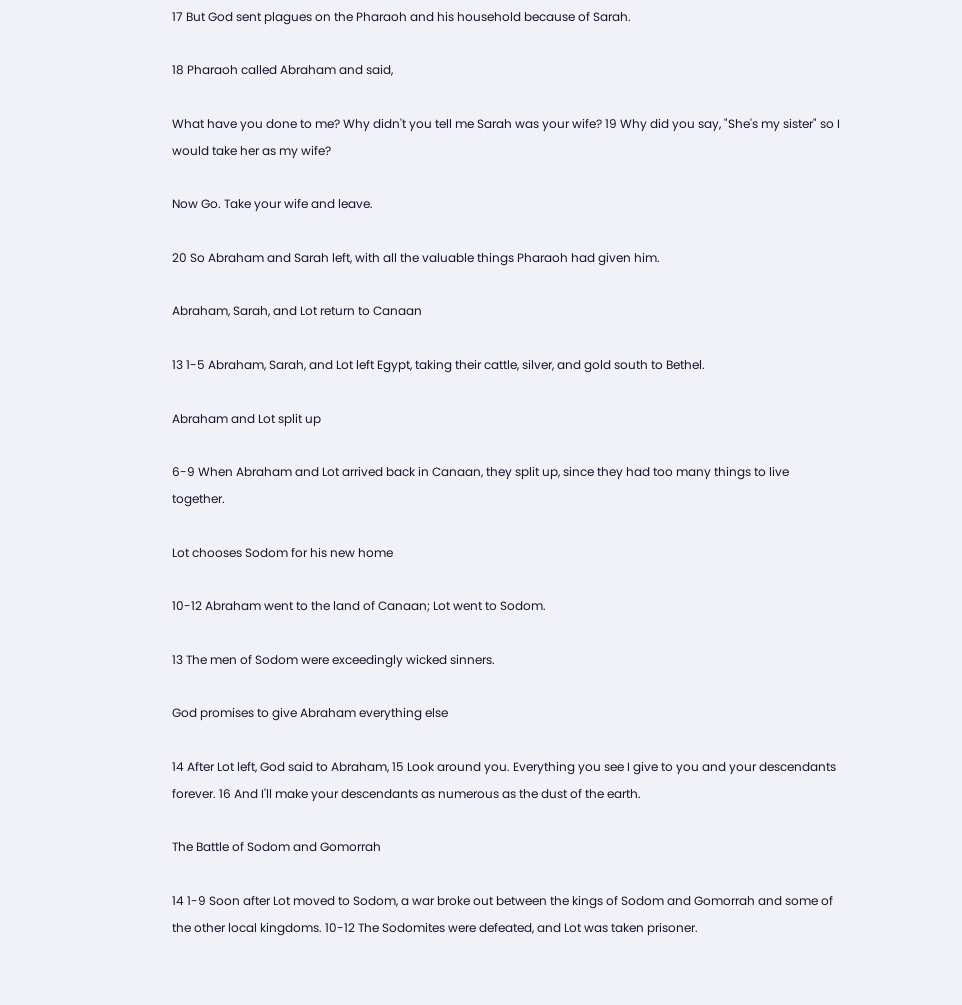17 But God sent plagues on the Pharaoh and his household because of Sarah.

18 Pharaoh called Abraham and said,

What have you done to me? Why didn't you tell me Sarah was your wife? 19 Why did you say, "She's my sister" so I would take her as my wife?

Now Go. Take your wife and leave.

20 So Abraham and Sarah left, with all the valuable things Pharaoh had given him.

Abraham, Sarah, and Lot return to Canaan

13 1-5 Abraham, Sarah, and Lot left Egypt, taking their cattle, silver, and gold south to Bethel.

Abraham and Lot split up

6-9 When Abraham and Lot arrived back in Canaan, they split up, since they had too many things to live together.

Lot chooses Sodom for his new home

10-12 Abraham went to the land of Canaan; Lot went to Sodom.

13 The men of Sodom were exceedingly wicked sinners.

God promises to give Abraham everything else

14 After Lot left, God said to Abraham, 15 Look around you. Everything you see I give to you and your descendants forever. 16 And I'll make your descendants as numerous as the dust of the earth.

The Battle of Sodom and Gomorrah

14 1-9 Soon after Lot moved to Sodom, a war broke out between the kings of Sodom and Gomorrah and some of the other local kingdoms. 10-12 The Sodomites were defeated, and Lot was taken prisoner.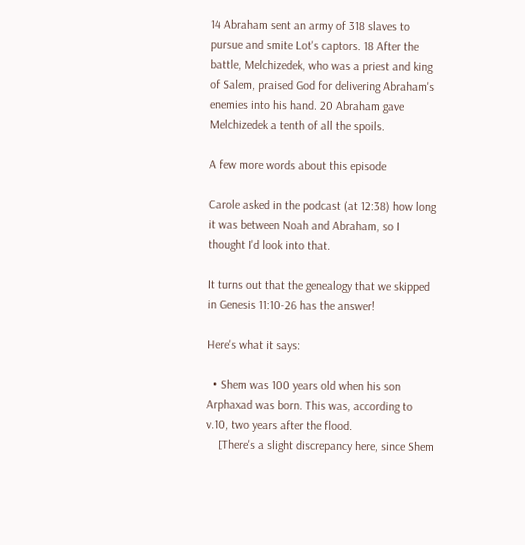14 Abraham sent an army of 318 slaves to pursue and smite Lot's captors. 18 After the battle, Melchizedek, who was a priest and king of Salem, praised God for delivering Abraham's enemies into his hand. 20 Abraham gave Melchizedek a tenth of all the spoils.

A few more words about this episode

Carole asked in the podcast (at 12:38) how long it was between Noah and Abraham, so I thought I'd look into that.

It turns out that the genealogy that we skipped in Genesis 11:10-26 has the answer!

Here's what it says:

  • Shem was 100 years old when his son Arphaxad was born. This was, according to v.10, two years after the flood.
    [There's a slight discrepancy here, since Shem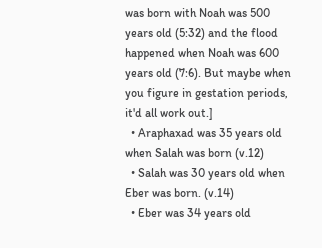was born with Noah was 500 years old (5:32) and the flood happened when Noah was 600 years old (7:6). But maybe when you figure in gestation periods, it'd all work out.]
  • Araphaxad was 35 years old when Salah was born (v.12)
  • Salah was 30 years old when Eber was born. (v.14)
  • Eber was 34 years old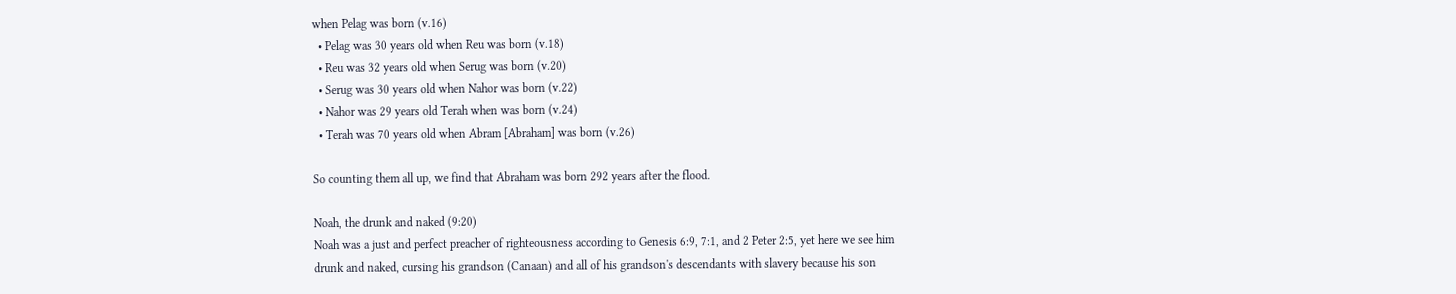when Pelag was born (v.16)
  • Pelag was 30 years old when Reu was born (v.18)
  • Reu was 32 years old when Serug was born (v.20)
  • Serug was 30 years old when Nahor was born (v.22)
  • Nahor was 29 years old Terah when was born (v.24)
  • Terah was 70 years old when Abram [Abraham] was born (v.26)

So counting them all up, we find that Abraham was born 292 years after the flood.

Noah, the drunk and naked (9:20)
Noah was a just and perfect preacher of righteousness according to Genesis 6:9, 7:1, and 2 Peter 2:5, yet here we see him drunk and naked, cursing his grandson (Canaan) and all of his grandson's descendants with slavery because his son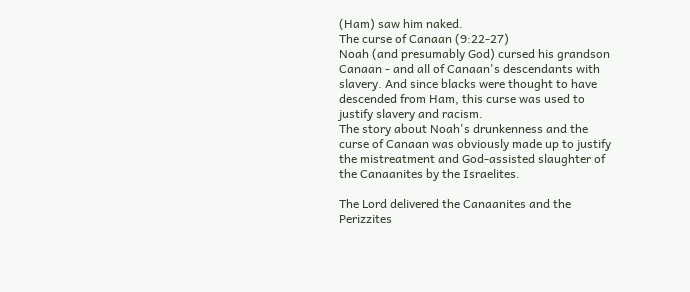(Ham) saw him naked.
The curse of Canaan (9:22-27)
Noah (and presumably God) cursed his grandson Canaan - and all of Canaan's descendants with slavery. And since blacks were thought to have descended from Ham, this curse was used to justify slavery and racism.
The story about Noah's drunkenness and the curse of Canaan was obviously made up to justify the mistreatment and God-assisted slaughter of the Canaanites by the Israelites.

The Lord delivered the Canaanites and the Perizzites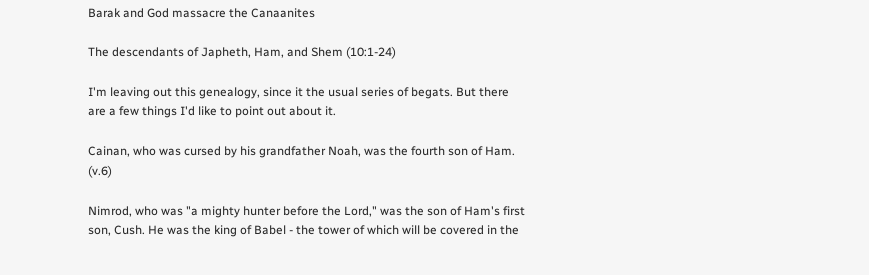Barak and God massacre the Canaanites

The descendants of Japheth, Ham, and Shem (10:1-24)

I'm leaving out this genealogy, since it the usual series of begats. But there are a few things I'd like to point out about it.

Cainan, who was cursed by his grandfather Noah, was the fourth son of Ham. (v.6)

Nimrod, who was "a mighty hunter before the Lord," was the son of Ham's first son, Cush. He was the king of Babel - the tower of which will be covered in the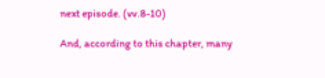next episode. (vv.8-10)

And, according to this chapter, many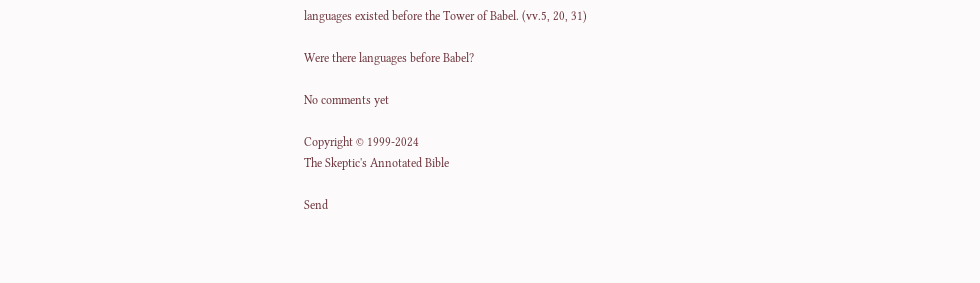languages existed before the Tower of Babel. (vv.5, 20, 31)

Were there languages before Babel?

No comments yet

Copyright © 1999-2024
The Skeptic's Annotated Bible

Send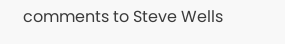comments to Steve Wells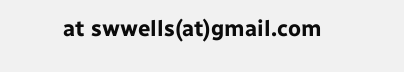at swwells(at)gmail.com